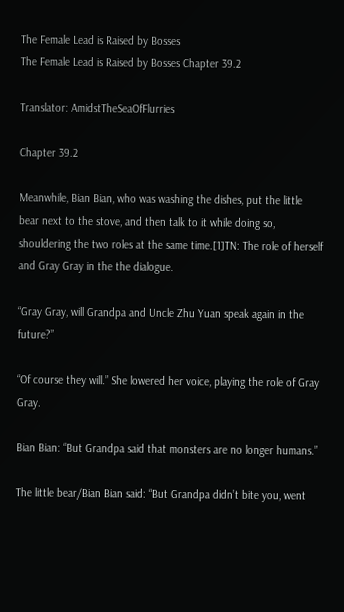The Female Lead is Raised by Bosses
The Female Lead is Raised by Bosses Chapter 39.2

Translator: AmidstTheSeaOfFlurries

Chapter 39.2

Meanwhile, Bian Bian, who was washing the dishes, put the little bear next to the stove, and then talk to it while doing so, shouldering the two roles at the same time.[1]TN: The role of herself and Gray Gray in the the dialogue.

“Gray Gray, will Grandpa and Uncle Zhu Yuan speak again in the future?”

“Of course they will.” She lowered her voice, playing the role of Gray Gray.

Bian Bian: “But Grandpa said that monsters are no longer humans.”

The little bear/Bian Bian said: “But Grandpa didn’t bite you, went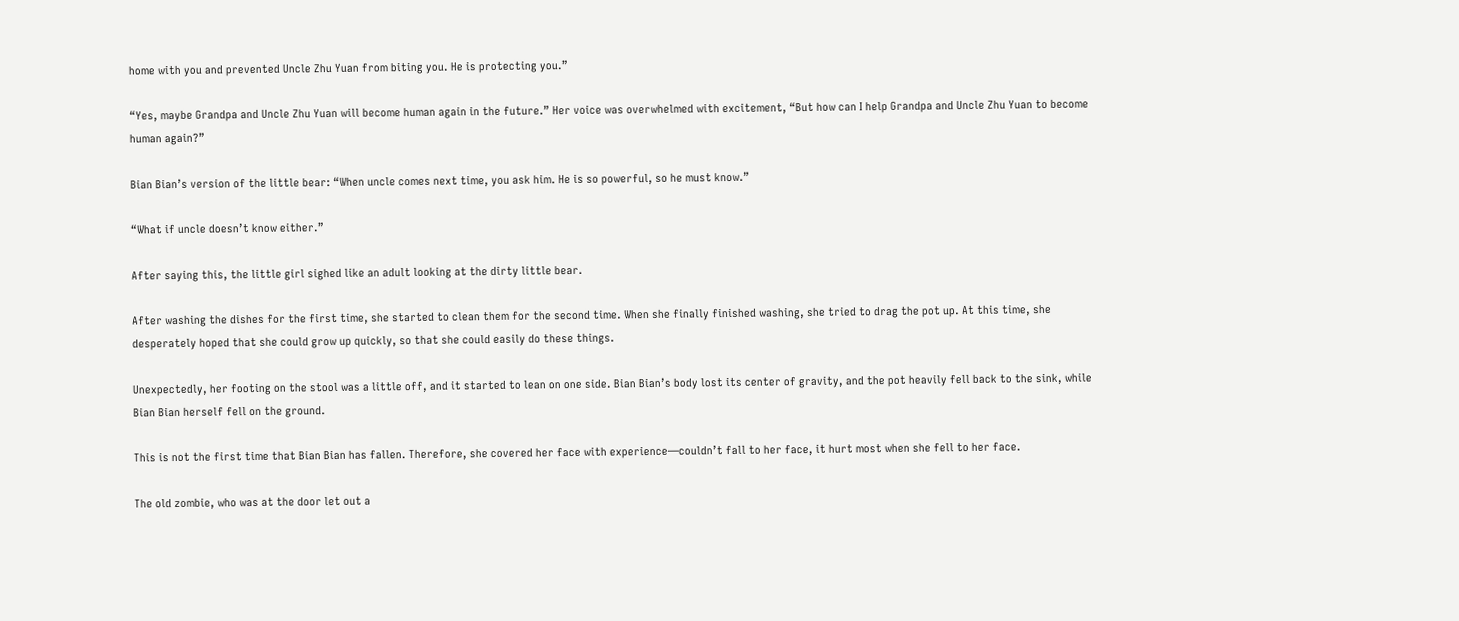home with you and prevented Uncle Zhu Yuan from biting you. He is protecting you.”

“Yes, maybe Grandpa and Uncle Zhu Yuan will become human again in the future.” Her voice was overwhelmed with excitement, “But how can I help Grandpa and Uncle Zhu Yuan to become human again?”

Bian Bian’s version of the little bear: “When uncle comes next time, you ask him. He is so powerful, so he must know.”

“What if uncle doesn’t know either.”

After saying this, the little girl sighed like an adult looking at the dirty little bear.

After washing the dishes for the first time, she started to clean them for the second time. When she finally finished washing, she tried to drag the pot up. At this time, she desperately hoped that she could grow up quickly, so that she could easily do these things.

Unexpectedly, her footing on the stool was a little off, and it started to lean on one side. Bian Bian’s body lost its center of gravity, and the pot heavily fell back to the sink, while Bian Bian herself fell on the ground.

This is not the first time that Bian Bian has fallen. Therefore, she covered her face with experience―couldn’t fall to her face, it hurt most when she fell to her face.

The old zombie, who was at the door let out a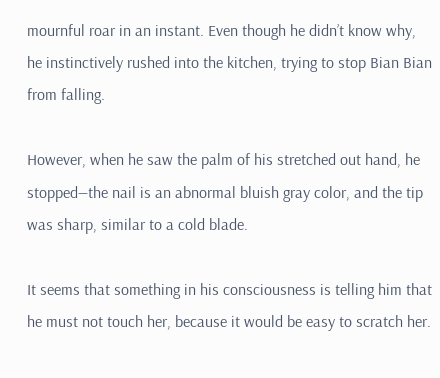mournful roar in an instant. Even though he didn’t know why, he instinctively rushed into the kitchen, trying to stop Bian Bian from falling.

However, when he saw the palm of his stretched out hand, he stopped―the nail is an abnormal bluish gray color, and the tip was sharp, similar to a cold blade.

It seems that something in his consciousness is telling him that he must not touch her, because it would be easy to scratch her.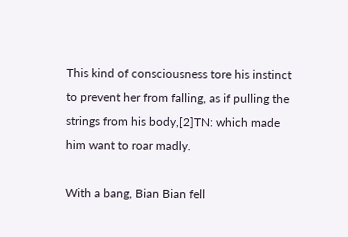This kind of consciousness tore his instinct to prevent her from falling, as if pulling the strings from his body,[2]TN: which made him want to roar madly.

With a bang, Bian Bian fell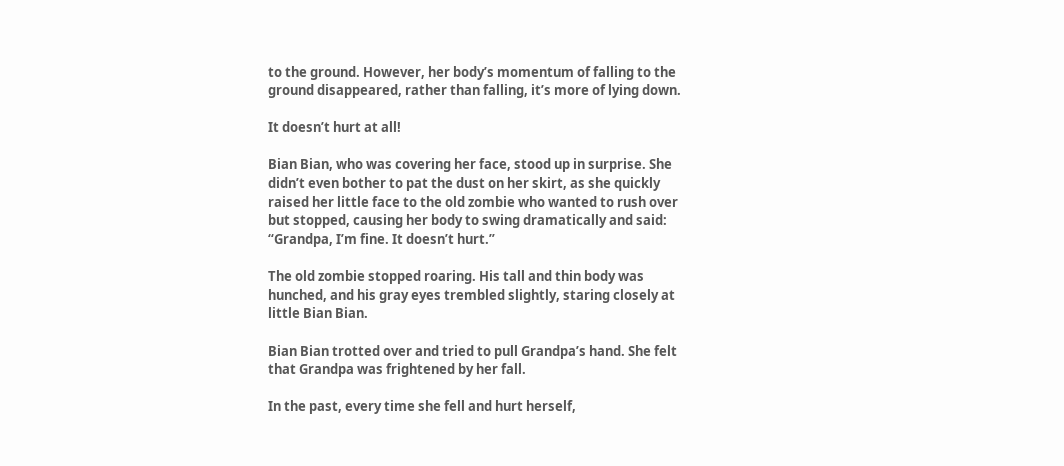to the ground. However, her body’s momentum of falling to the ground disappeared, rather than falling, it’s more of lying down.

It doesn’t hurt at all!

Bian Bian, who was covering her face, stood up in surprise. She didn’t even bother to pat the dust on her skirt, as she quickly raised her little face to the old zombie who wanted to rush over but stopped, causing her body to swing dramatically and said: “Grandpa, I’m fine. It doesn’t hurt.”

The old zombie stopped roaring. His tall and thin body was hunched, and his gray eyes trembled slightly, staring closely at little Bian Bian.

Bian Bian trotted over and tried to pull Grandpa’s hand. She felt that Grandpa was frightened by her fall.

In the past, every time she fell and hurt herself,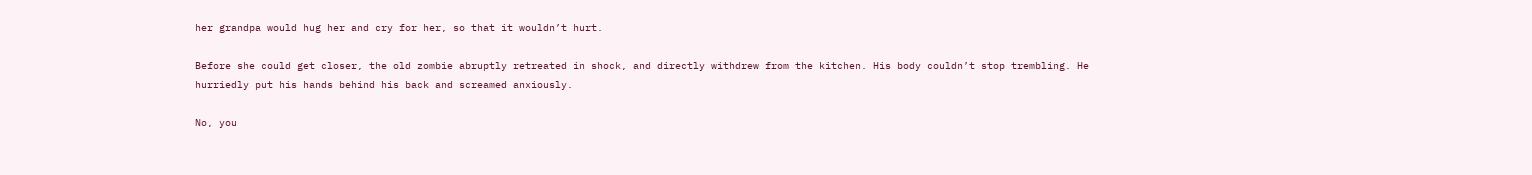her grandpa would hug her and cry for her, so that it wouldn’t hurt.

Before she could get closer, the old zombie abruptly retreated in shock, and directly withdrew from the kitchen. His body couldn’t stop trembling. He hurriedly put his hands behind his back and screamed anxiously.

No, you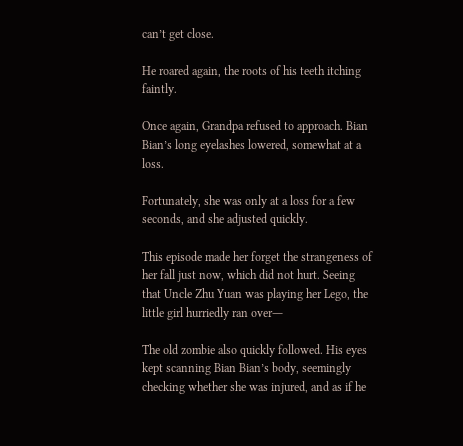can’t get close.

He roared again, the roots of his teeth itching faintly.

Once again, Grandpa refused to approach. Bian Bian’s long eyelashes lowered, somewhat at a loss.

Fortunately, she was only at a loss for a few seconds, and she adjusted quickly.

This episode made her forget the strangeness of her fall just now, which did not hurt. Seeing that Uncle Zhu Yuan was playing her Lego, the little girl hurriedly ran over―

The old zombie also quickly followed. His eyes kept scanning Bian Bian’s body, seemingly checking whether she was injured, and as if he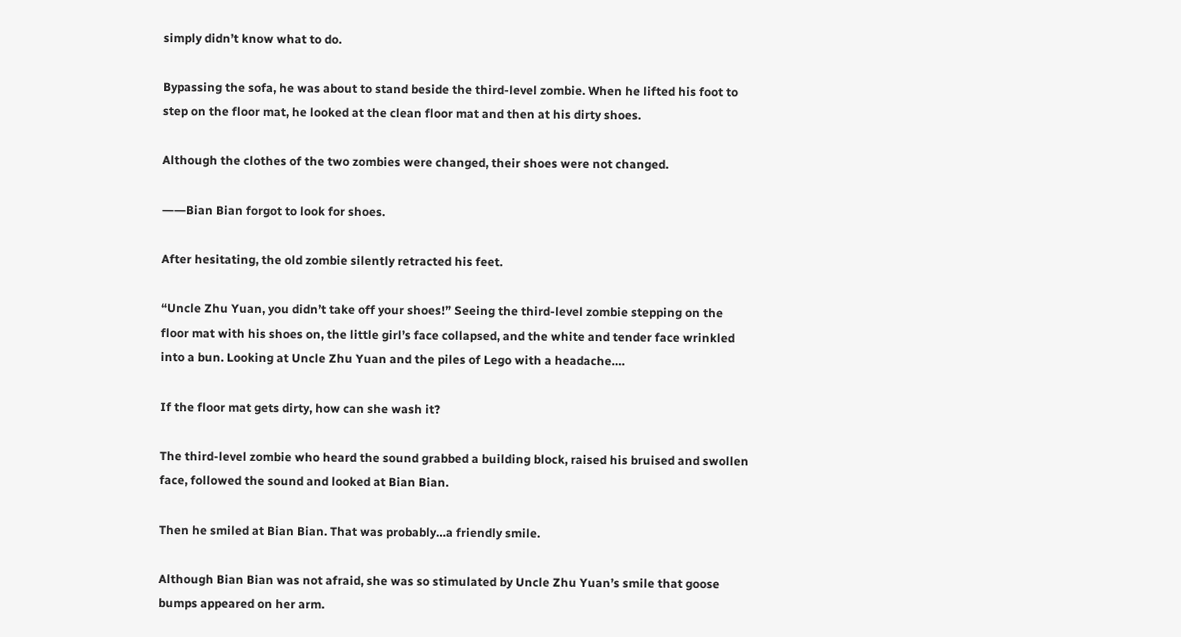simply didn’t know what to do.

Bypassing the sofa, he was about to stand beside the third-level zombie. When he lifted his foot to step on the floor mat, he looked at the clean floor mat and then at his dirty shoes.

Although the clothes of the two zombies were changed, their shoes were not changed.

――Bian Bian forgot to look for shoes.

After hesitating, the old zombie silently retracted his feet.

“Uncle Zhu Yuan, you didn’t take off your shoes!” Seeing the third-level zombie stepping on the floor mat with his shoes on, the little girl’s face collapsed, and the white and tender face wrinkled into a bun. Looking at Uncle Zhu Yuan and the piles of Lego with a headache….

If the floor mat gets dirty, how can she wash it?

The third-level zombie who heard the sound grabbed a building block, raised his bruised and swollen face, followed the sound and looked at Bian Bian.

Then he smiled at Bian Bian. That was probably…a friendly smile.

Although Bian Bian was not afraid, she was so stimulated by Uncle Zhu Yuan’s smile that goose bumps appeared on her arm.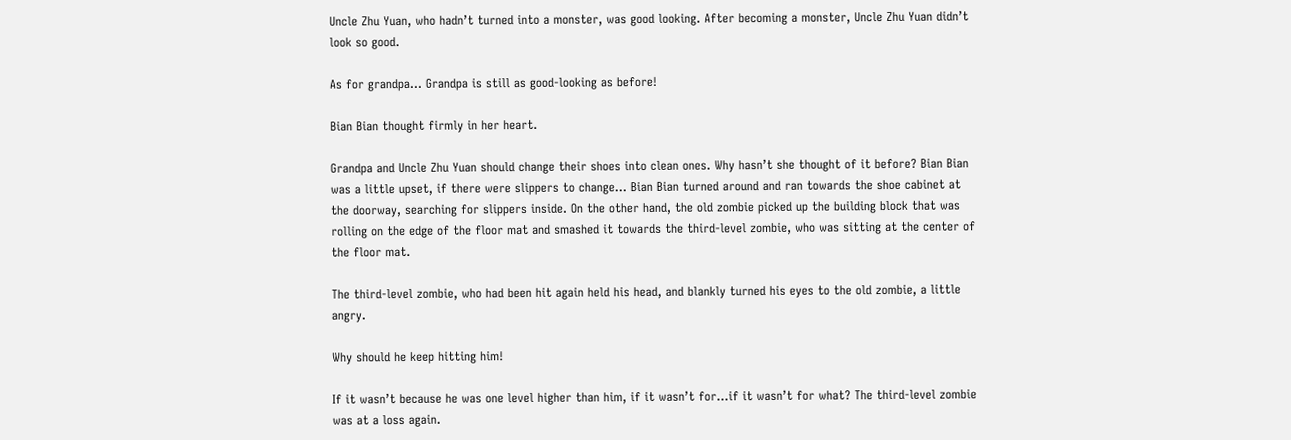Uncle Zhu Yuan, who hadn’t turned into a monster, was good looking. After becoming a monster, Uncle Zhu Yuan didn’t look so good.

As for grandpa… Grandpa is still as good-looking as before!

Bian Bian thought firmly in her heart.

Grandpa and Uncle Zhu Yuan should change their shoes into clean ones. Why hasn’t she thought of it before? Bian Bian was a little upset, if there were slippers to change… Bian Bian turned around and ran towards the shoe cabinet at the doorway, searching for slippers inside. On the other hand, the old zombie picked up the building block that was rolling on the edge of the floor mat and smashed it towards the third-level zombie, who was sitting at the center of the floor mat.

The third-level zombie, who had been hit again held his head, and blankly turned his eyes to the old zombie, a little angry.

Why should he keep hitting him!

If it wasn’t because he was one level higher than him, if it wasn’t for…if it wasn’t for what? The third-level zombie was at a loss again.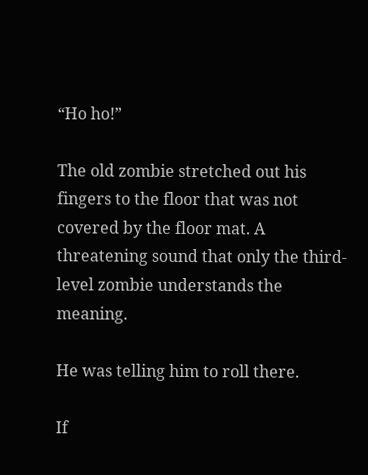“Ho ho!”

The old zombie stretched out his fingers to the floor that was not covered by the floor mat. A threatening sound that only the third-level zombie understands the meaning.

He was telling him to roll there.

If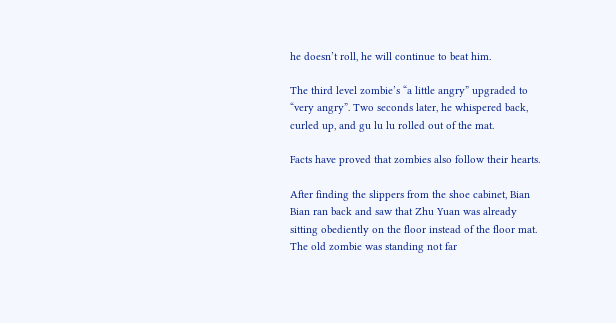he doesn’t roll, he will continue to beat him.

The third level zombie’s “a little angry” upgraded to “very angry”. Two seconds later, he whispered back, curled up, and gu lu lu rolled out of the mat.

Facts have proved that zombies also follow their hearts.

After finding the slippers from the shoe cabinet, Bian Bian ran back and saw that Zhu Yuan was already sitting obediently on the floor instead of the floor mat. The old zombie was standing not far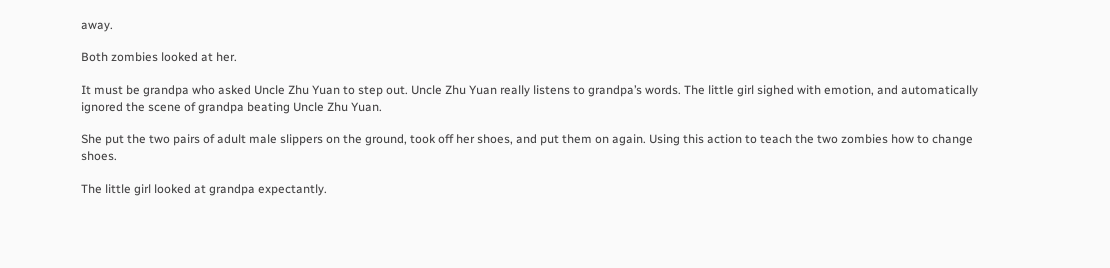away.

Both zombies looked at her.

It must be grandpa who asked Uncle Zhu Yuan to step out. Uncle Zhu Yuan really listens to grandpa’s words. The little girl sighed with emotion, and automatically ignored the scene of grandpa beating Uncle Zhu Yuan.

She put the two pairs of adult male slippers on the ground, took off her shoes, and put them on again. Using this action to teach the two zombies how to change shoes.

The little girl looked at grandpa expectantly.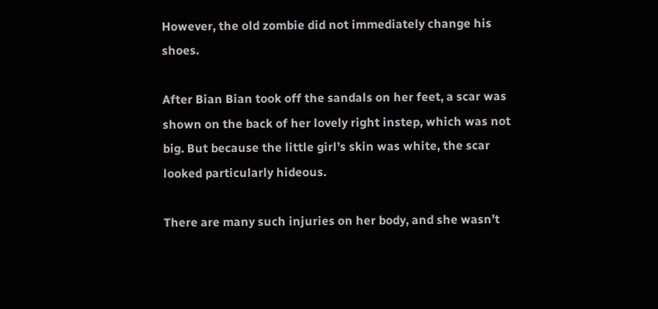However, the old zombie did not immediately change his shoes.

After Bian Bian took off the sandals on her feet, a scar was shown on the back of her lovely right instep, which was not big. But because the little girl’s skin was white, the scar looked particularly hideous.

There are many such injuries on her body, and she wasn’t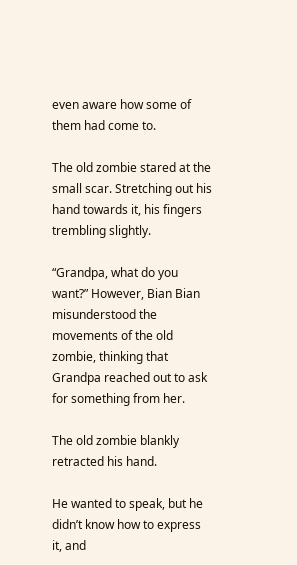even aware how some of them had come to.

The old zombie stared at the small scar. Stretching out his hand towards it, his fingers trembling slightly.

“Grandpa, what do you want?” However, Bian Bian misunderstood the movements of the old zombie, thinking that Grandpa reached out to ask for something from her.

The old zombie blankly retracted his hand.

He wanted to speak, but he didn’t know how to express it, and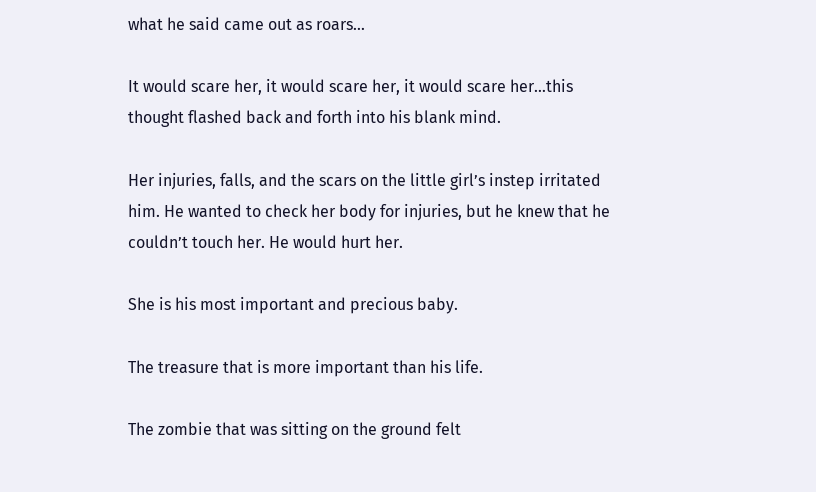what he said came out as roars…

It would scare her, it would scare her, it would scare her…this thought flashed back and forth into his blank mind.

Her injuries, falls, and the scars on the little girl’s instep irritated him. He wanted to check her body for injuries, but he knew that he couldn’t touch her. He would hurt her.

She is his most important and precious baby.

The treasure that is more important than his life.

The zombie that was sitting on the ground felt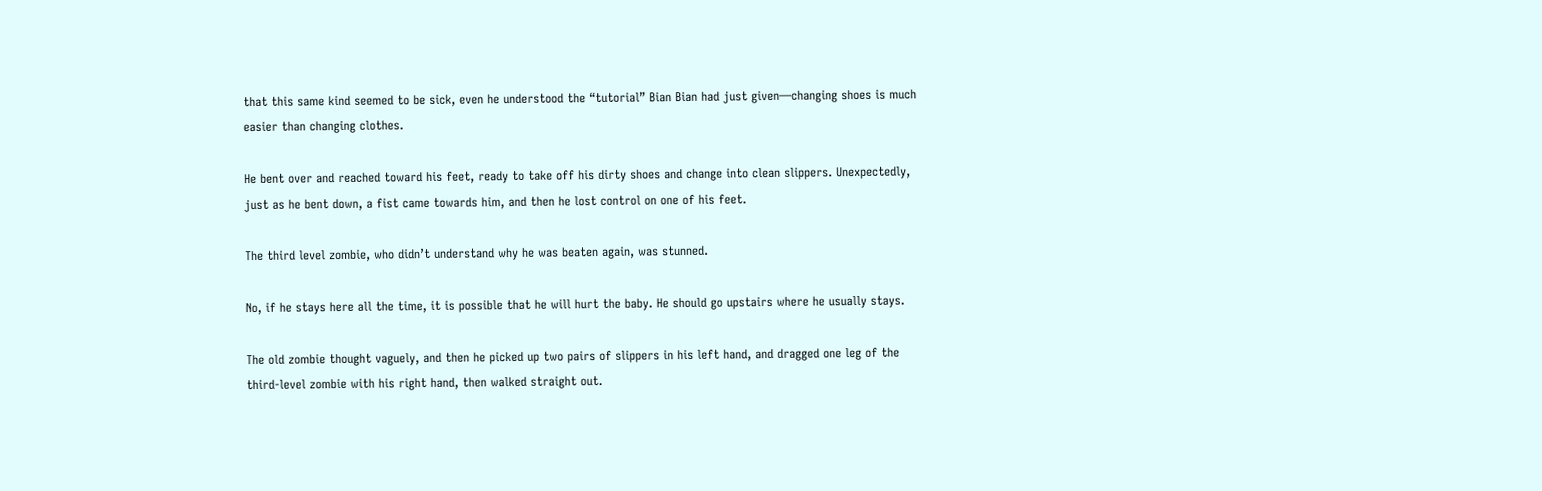that this same kind seemed to be sick, even he understood the “tutorial” Bian Bian had just given―changing shoes is much easier than changing clothes.

He bent over and reached toward his feet, ready to take off his dirty shoes and change into clean slippers. Unexpectedly, just as he bent down, a fist came towards him, and then he lost control on one of his feet.

The third level zombie, who didn’t understand why he was beaten again, was stunned.

No, if he stays here all the time, it is possible that he will hurt the baby. He should go upstairs where he usually stays.

The old zombie thought vaguely, and then he picked up two pairs of slippers in his left hand, and dragged one leg of the third-level zombie with his right hand, then walked straight out.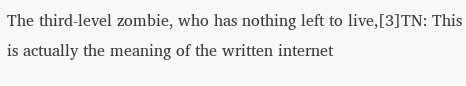The third-level zombie, who has nothing left to live,[3]TN: This is actually the meaning of the written internet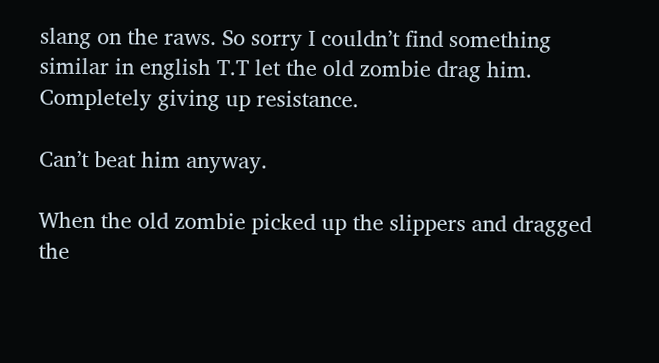slang on the raws. So sorry I couldn’t find something similar in english T.T let the old zombie drag him. Completely giving up resistance.

Can’t beat him anyway.

When the old zombie picked up the slippers and dragged the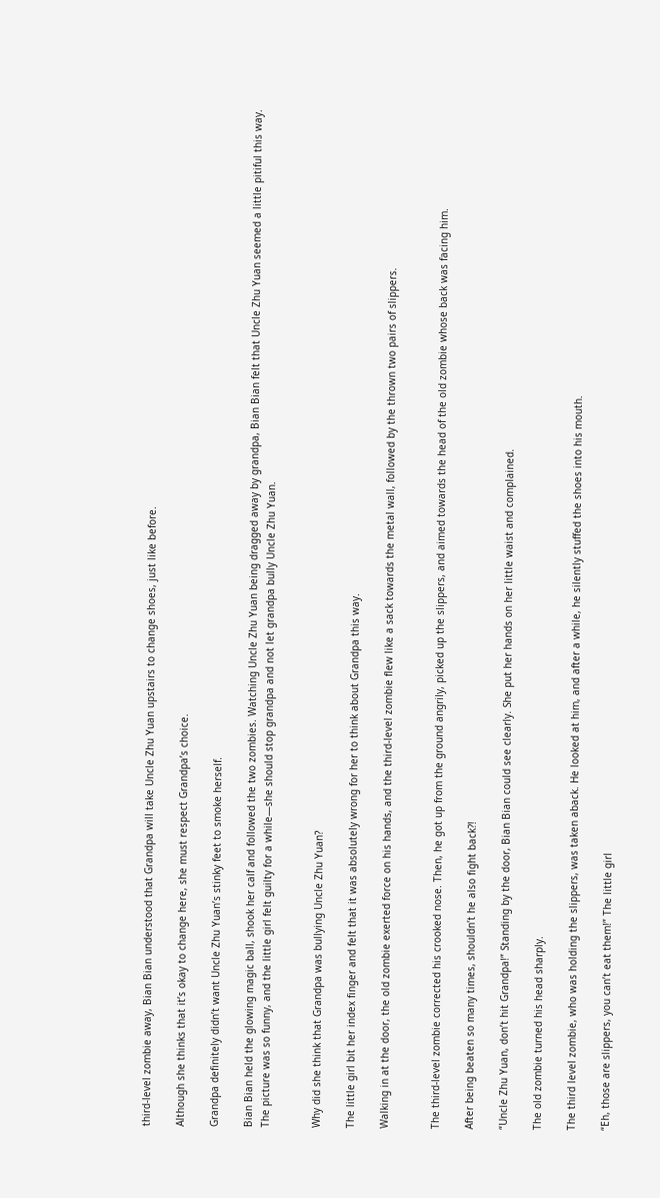third-level zombie away, Bian Bian understood that Grandpa will take Uncle Zhu Yuan upstairs to change shoes, just like before.

Although she thinks that it’s okay to change here, she must respect Grandpa’s choice.

Grandpa definitely didn’t want Uncle Zhu Yuan’s stinky feet to smoke herself.

Bian Bian held the glowing magic ball, shook her calf and followed the two zombies. Watching Uncle Zhu Yuan being dragged away by grandpa, Bian Bian felt that Uncle Zhu Yuan seemed a little pitiful this way. The picture was so funny, and the little girl felt guilty for a while―she should stop grandpa and not let grandpa bully Uncle Zhu Yuan.


Why did she think that Grandpa was bullying Uncle Zhu Yuan?

The little girl bit her index finger and felt that it was absolutely wrong for her to think about Grandpa this way.

Walking in at the door, the old zombie exerted force on his hands, and the third-level zombie flew like a sack towards the metal wall, followed by the thrown two pairs of slippers.


The third-level zombie corrected his crooked nose. Then, he got up from the ground angrily, picked up the slippers, and aimed towards the head of the old zombie whose back was facing him.

After being beaten so many times, shouldn’t he also fight back?!

“Uncle Zhu Yuan, don’t hit Grandpa!” Standing by the door, Bian Bian could see clearly. She put her hands on her little waist and complained.

The old zombie turned his head sharply.

The third level zombie, who was holding the slippers, was taken aback. He looked at him, and after a while, he silently stuffed the shoes into his mouth.

“Eh, those are slippers, you can’t eat them!” The little girl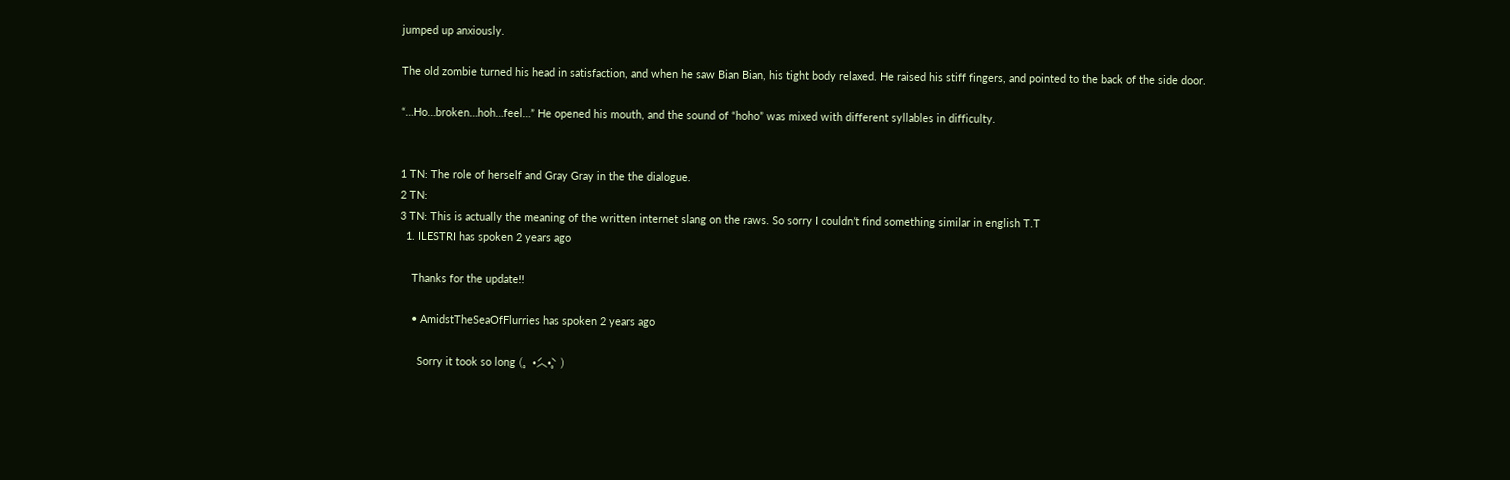jumped up anxiously.

The old zombie turned his head in satisfaction, and when he saw Bian Bian, his tight body relaxed. He raised his stiff fingers, and pointed to the back of the side door.

“…Ho…broken…hoh…feel…” He opened his mouth, and the sound of “hoho” was mixed with different syllables in difficulty.


1 TN: The role of herself and Gray Gray in the the dialogue.
2 TN:
3 TN: This is actually the meaning of the written internet slang on the raws. So sorry I couldn’t find something similar in english T.T
  1. ILESTRI has spoken 2 years ago

    Thanks for the update!!

    • AmidstTheSeaOfFlurries has spoken 2 years ago

      Sorry it took so long (。•́︿•̀。)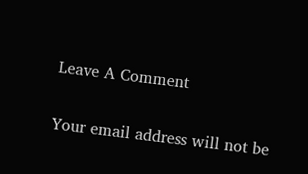Leave A Comment

Your email address will not be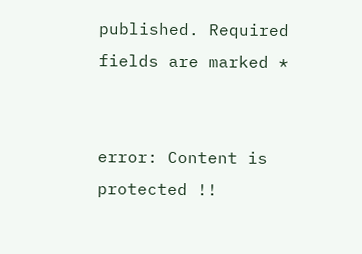published. Required fields are marked *


error: Content is protected !!